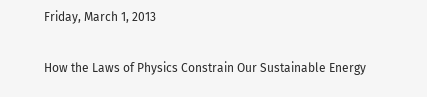Friday, March 1, 2013

How the Laws of Physics Constrain Our Sustainable Energy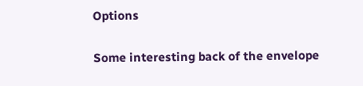Options

Some interesting back of the envelope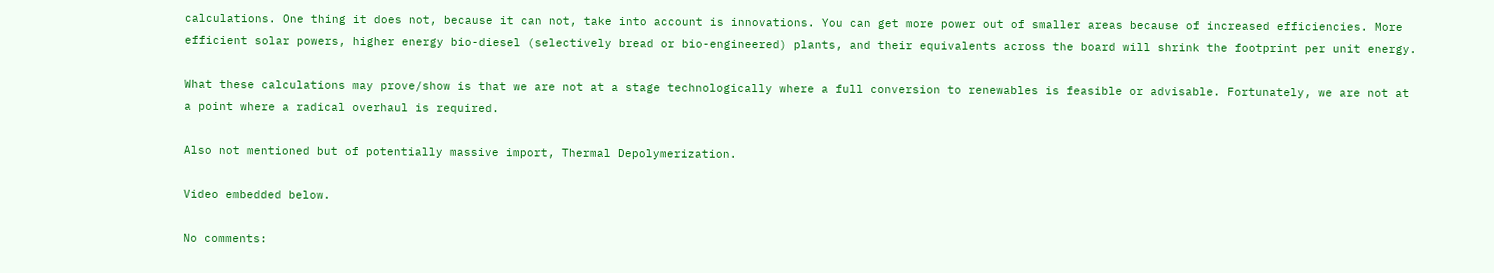calculations. One thing it does not, because it can not, take into account is innovations. You can get more power out of smaller areas because of increased efficiencies. More efficient solar powers, higher energy bio-diesel (selectively bread or bio-engineered) plants, and their equivalents across the board will shrink the footprint per unit energy.

What these calculations may prove/show is that we are not at a stage technologically where a full conversion to renewables is feasible or advisable. Fortunately, we are not at a point where a radical overhaul is required.

Also not mentioned but of potentially massive import, Thermal Depolymerization.

Video embedded below.

No comments: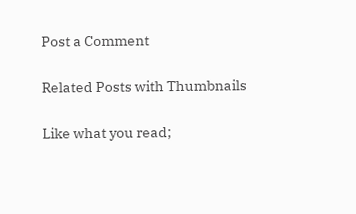Post a Comment

Related Posts with Thumbnails

Like what you read;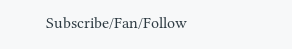Subscribe/Fan/Follow